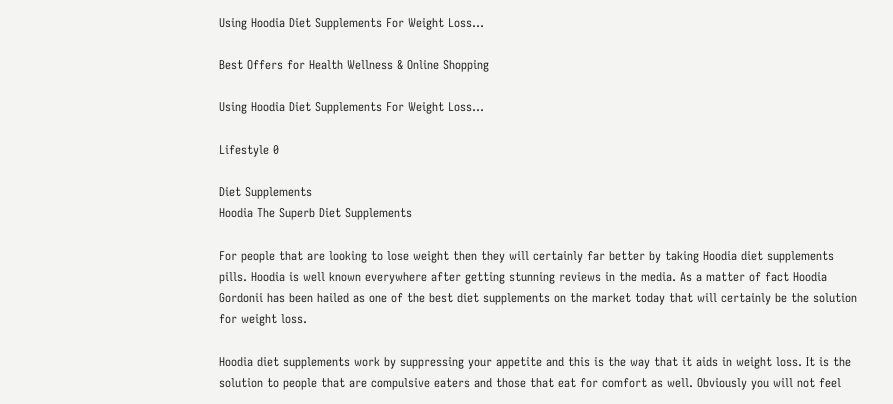Using Hoodia Diet Supplements For Weight Loss…

Best Offers for Health Wellness & Online Shopping

Using Hoodia Diet Supplements For Weight Loss…

Lifestyle 0

Diet Supplements
Hoodia The Superb Diet Supplements

For people that are looking to lose weight then they will certainly far better by taking Hoodia diet supplements pills. Hoodia is well known everywhere after getting stunning reviews in the media. As a matter of fact Hoodia Gordonii has been hailed as one of the best diet supplements on the market today that will certainly be the solution for weight loss.

Hoodia diet supplements work by suppressing your appetite and this is the way that it aids in weight loss. It is the solution to people that are compulsive eaters and those that eat for comfort as well. Obviously you will not feel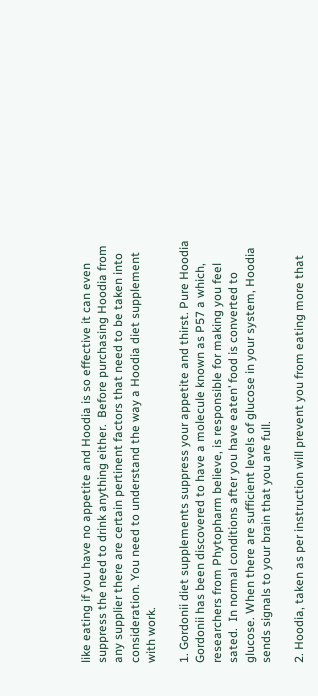like eating if you have no appetite and Hoodia is so effective it can even suppress the need to drink anything either.  Before purchasing Hoodia from any supplier there are certain pertinent factors that need to be taken into consideration. You need to understand the way a Hoodia diet supplement with work.

1. Gordonii diet supplements suppress your appetite and thirst. Pure Hoodia Gordonii has been discovered to have a molecule known as P57 a which, researchers from Phytopharm believe, is responsible for making you feel sated.  In normal conditions after you have eaten’ food is converted to glucose. When there are sufficient levels of glucose in your system, Hoodia sends signals to your brain that you are full.

2. Hoodia, taken as per instruction will prevent you from eating more that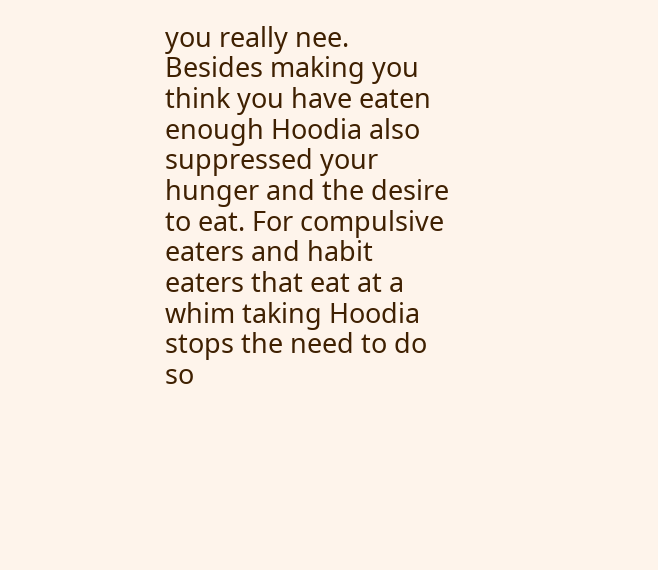you really nee. Besides making you think you have eaten enough Hoodia also suppressed your hunger and the desire to eat. For compulsive eaters and habit eaters that eat at a whim taking Hoodia stops the need to do so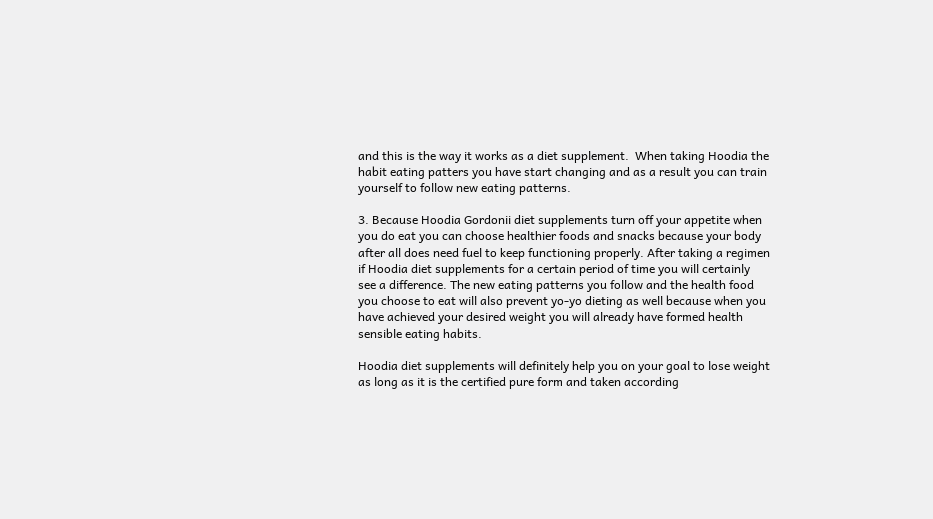and this is the way it works as a diet supplement.  When taking Hoodia the habit eating patters you have start changing and as a result you can train yourself to follow new eating patterns.

3. Because Hoodia Gordonii diet supplements turn off your appetite when you do eat you can choose healthier foods and snacks because your body after all does need fuel to keep functioning properly. After taking a regimen if Hoodia diet supplements for a certain period of time you will certainly see a difference. The new eating patterns you follow and the health food you choose to eat will also prevent yo-yo dieting as well because when you have achieved your desired weight you will already have formed health sensible eating habits.

Hoodia diet supplements will definitely help you on your goal to lose weight as long as it is the certified pure form and taken according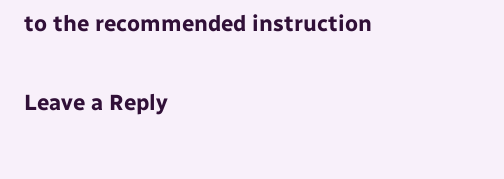to the recommended instruction


Leave a Reply